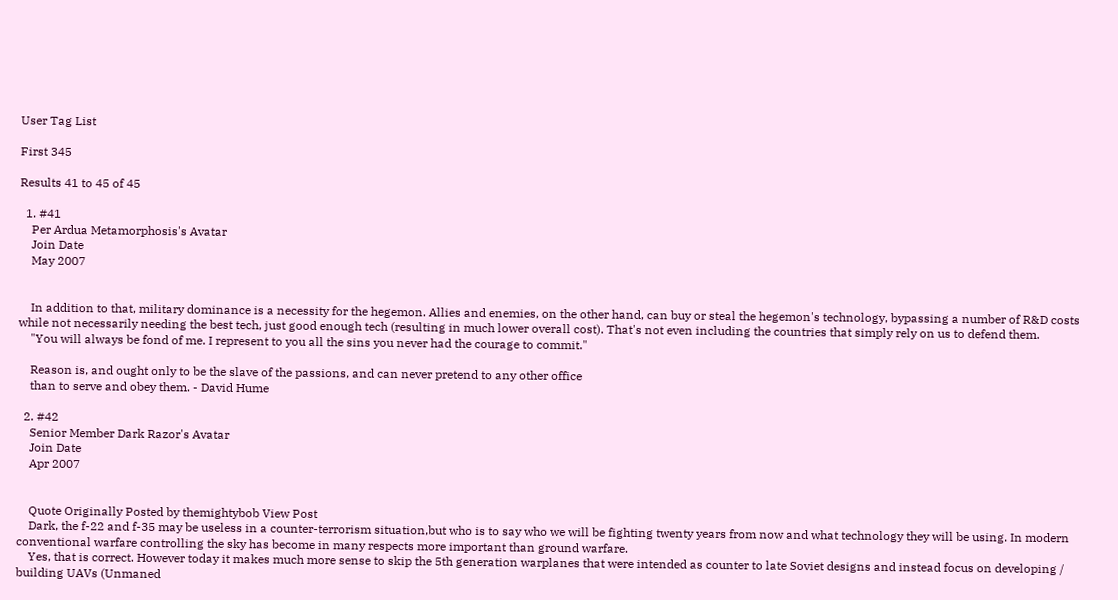User Tag List

First 345

Results 41 to 45 of 45

  1. #41
    Per Ardua Metamorphosis's Avatar
    Join Date
    May 2007


    In addition to that, military dominance is a necessity for the hegemon. Allies and enemies, on the other hand, can buy or steal the hegemon's technology, bypassing a number of R&D costs while not necessarily needing the best tech, just good enough tech (resulting in much lower overall cost). That's not even including the countries that simply rely on us to defend them.
    "You will always be fond of me. I represent to you all the sins you never had the courage to commit."

    Reason is, and ought only to be the slave of the passions, and can never pretend to any other office
    than to serve and obey them. - David Hume

  2. #42
    Senior Member Dark Razor's Avatar
    Join Date
    Apr 2007


    Quote Originally Posted by themightybob View Post
    Dark, the f-22 and f-35 may be useless in a counter-terrorism situation,but who is to say who we will be fighting twenty years from now and what technology they will be using. In modern conventional warfare controlling the sky has become in many respects more important than ground warfare.
    Yes, that is correct. However today it makes much more sense to skip the 5th generation warplanes that were intended as counter to late Soviet designs and instead focus on developing / building UAVs (Unmaned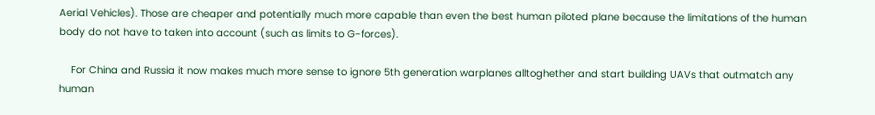Aerial Vehicles). Those are cheaper and potentially much more capable than even the best human piloted plane because the limitations of the human body do not have to taken into account (such as limits to G-forces).

    For China and Russia it now makes much more sense to ignore 5th generation warplanes alltoghether and start building UAVs that outmatch any human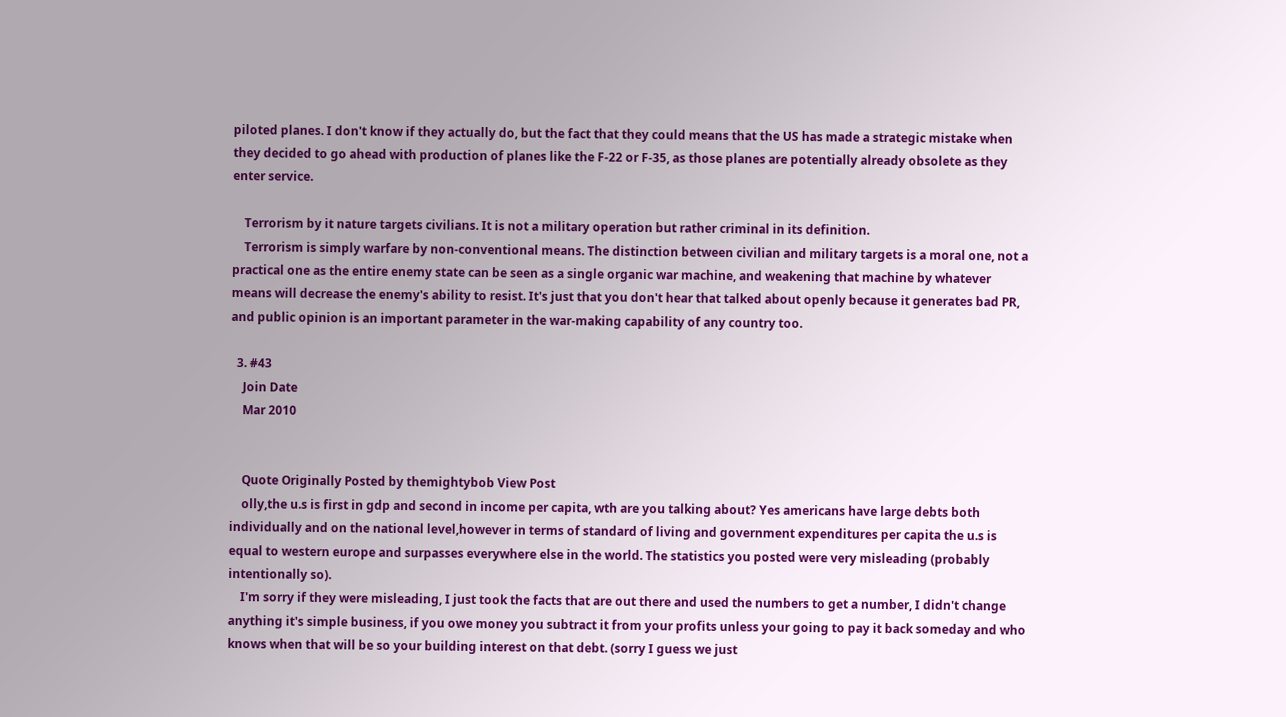piloted planes. I don't know if they actually do, but the fact that they could means that the US has made a strategic mistake when they decided to go ahead with production of planes like the F-22 or F-35, as those planes are potentially already obsolete as they enter service.

    Terrorism by it nature targets civilians. It is not a military operation but rather criminal in its definition.
    Terrorism is simply warfare by non-conventional means. The distinction between civilian and military targets is a moral one, not a practical one as the entire enemy state can be seen as a single organic war machine, and weakening that machine by whatever means will decrease the enemy's ability to resist. It's just that you don't hear that talked about openly because it generates bad PR, and public opinion is an important parameter in the war-making capability of any country too.

  3. #43
    Join Date
    Mar 2010


    Quote Originally Posted by themightybob View Post
    olly,the u.s is first in gdp and second in income per capita, wth are you talking about? Yes americans have large debts both individually and on the national level,however in terms of standard of living and government expenditures per capita the u.s is equal to western europe and surpasses everywhere else in the world. The statistics you posted were very misleading (probably intentionally so).
    I'm sorry if they were misleading, I just took the facts that are out there and used the numbers to get a number, I didn't change anything it's simple business, if you owe money you subtract it from your profits unless your going to pay it back someday and who knows when that will be so your building interest on that debt. (sorry I guess we just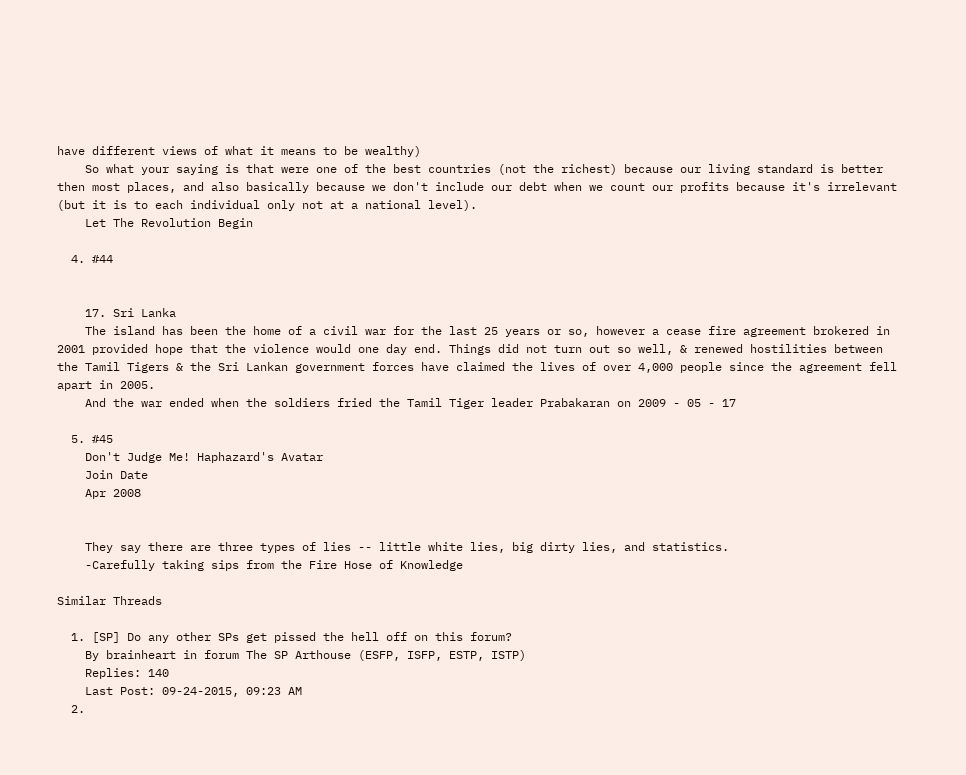have different views of what it means to be wealthy)
    So what your saying is that were one of the best countries (not the richest) because our living standard is better then most places, and also basically because we don't include our debt when we count our profits because it's irrelevant (but it is to each individual only not at a national level).
    Let The Revolution Begin

  4. #44


    17. Sri Lanka
    The island has been the home of a civil war for the last 25 years or so, however a cease fire agreement brokered in 2001 provided hope that the violence would one day end. Things did not turn out so well, & renewed hostilities between the Tamil Tigers & the Sri Lankan government forces have claimed the lives of over 4,000 people since the agreement fell apart in 2005.
    And the war ended when the soldiers fried the Tamil Tiger leader Prabakaran on 2009 - 05 - 17

  5. #45
    Don't Judge Me! Haphazard's Avatar
    Join Date
    Apr 2008


    They say there are three types of lies -- little white lies, big dirty lies, and statistics.
    -Carefully taking sips from the Fire Hose of Knowledge

Similar Threads

  1. [SP] Do any other SPs get pissed the hell off on this forum?
    By brainheart in forum The SP Arthouse (ESFP, ISFP, ESTP, ISTP)
    Replies: 140
    Last Post: 09-24-2015, 09:23 AM
  2.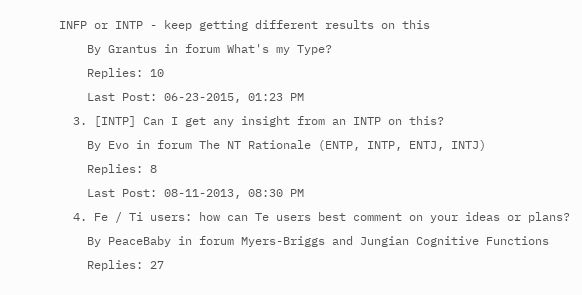INFP or INTP - keep getting different results on this
    By Grantus in forum What's my Type?
    Replies: 10
    Last Post: 06-23-2015, 01:23 PM
  3. [INTP] Can I get any insight from an INTP on this?
    By Evo in forum The NT Rationale (ENTP, INTP, ENTJ, INTJ)
    Replies: 8
    Last Post: 08-11-2013, 08:30 PM
  4. Fe / Ti users: how can Te users best comment on your ideas or plans?
    By PeaceBaby in forum Myers-Briggs and Jungian Cognitive Functions
    Replies: 27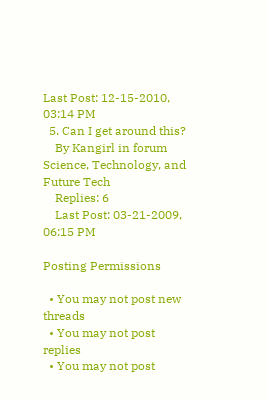Last Post: 12-15-2010, 03:14 PM
  5. Can I get around this?
    By Kangirl in forum Science, Technology, and Future Tech
    Replies: 6
    Last Post: 03-21-2009, 06:15 PM

Posting Permissions

  • You may not post new threads
  • You may not post replies
  • You may not post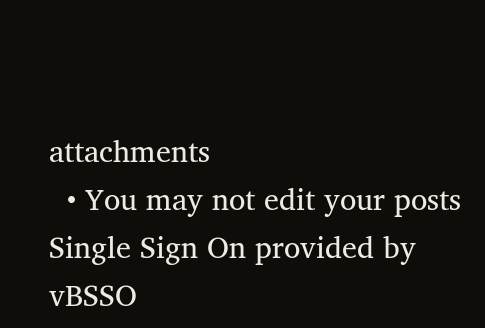attachments
  • You may not edit your posts
Single Sign On provided by vBSSO